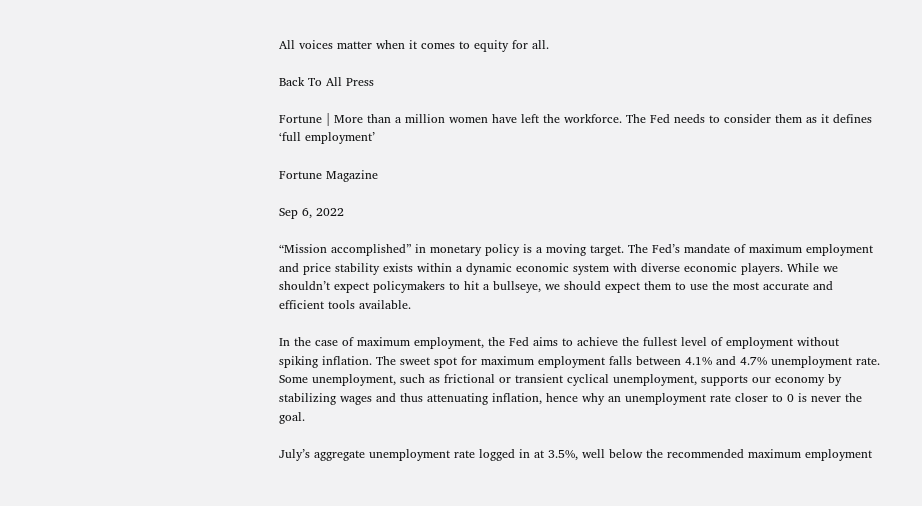All voices matter when it comes to equity for all.

Back To All Press

Fortune | More than a million women have left the workforce. The Fed needs to consider them as it defines ‘full employment’

Fortune Magazine

Sep 6, 2022

“Mission accomplished” in monetary policy is a moving target. The Fed’s mandate of maximum employment and price stability exists within a dynamic economic system with diverse economic players. While we shouldn’t expect policymakers to hit a bullseye, we should expect them to use the most accurate and efficient tools available.

In the case of maximum employment, the Fed aims to achieve the fullest level of employment without spiking inflation. The sweet spot for maximum employment falls between 4.1% and 4.7% unemployment rate. Some unemployment, such as frictional or transient cyclical unemployment, supports our economy by stabilizing wages and thus attenuating inflation, hence why an unemployment rate closer to 0 is never the goal.

July’s aggregate unemployment rate logged in at 3.5%, well below the recommended maximum employment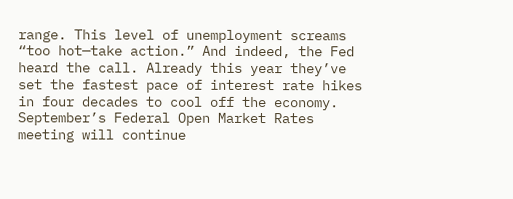range. This level of unemployment screams “too hot—take action.” And indeed, the Fed heard the call. Already this year they’ve set the fastest pace of interest rate hikes in four decades to cool off the economy. September’s Federal Open Market Rates meeting will continue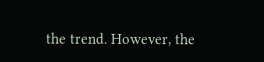the trend. However, the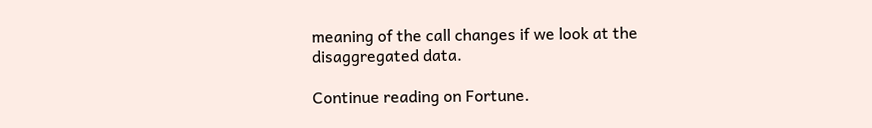meaning of the call changes if we look at the disaggregated data.

Continue reading on Fortune.